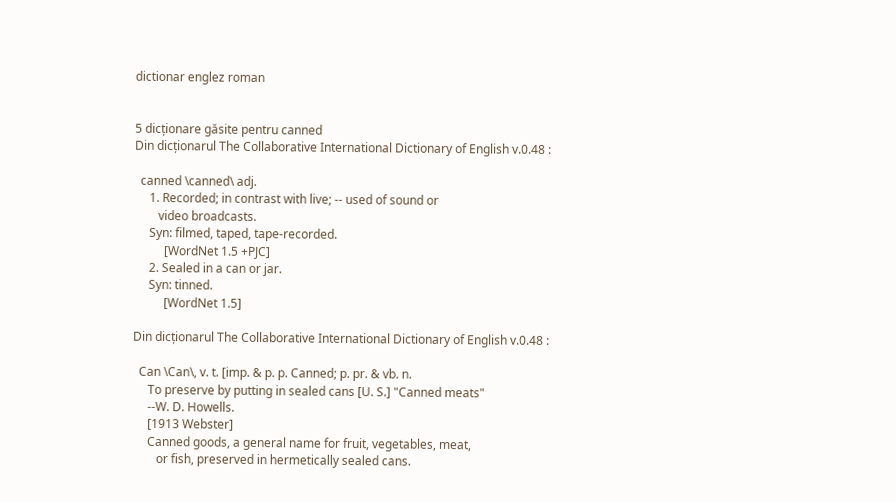dictionar englez roman


5 dicționare găsite pentru canned
Din dicționarul The Collaborative International Dictionary of English v.0.48 :

  canned \canned\ adj.
     1. Recorded; in contrast with live; -- used of sound or
        video broadcasts.
     Syn: filmed, taped, tape-recorded.
          [WordNet 1.5 +PJC]
     2. Sealed in a can or jar.
     Syn: tinned.
          [WordNet 1.5]

Din dicționarul The Collaborative International Dictionary of English v.0.48 :

  Can \Can\, v. t. [imp. & p. p. Canned; p. pr. & vb. n.
     To preserve by putting in sealed cans [U. S.] "Canned meats"
     --W. D. Howells.
     [1913 Webster]
     Canned goods, a general name for fruit, vegetables, meat,
        or fish, preserved in hermetically sealed cans.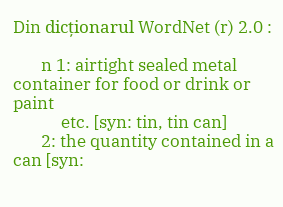Din dicționarul WordNet (r) 2.0 :

       n 1: airtight sealed metal container for food or drink or paint
            etc. [syn: tin, tin can]
       2: the quantity contained in a can [syn: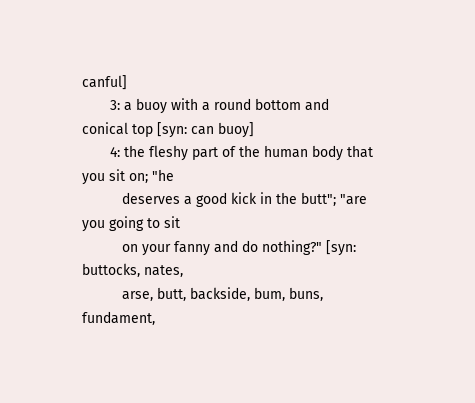canful]
       3: a buoy with a round bottom and conical top [syn: can buoy]
       4: the fleshy part of the human body that you sit on; "he
          deserves a good kick in the butt"; "are you going to sit
          on your fanny and do nothing?" [syn: buttocks, nates,
          arse, butt, backside, bum, buns, fundament,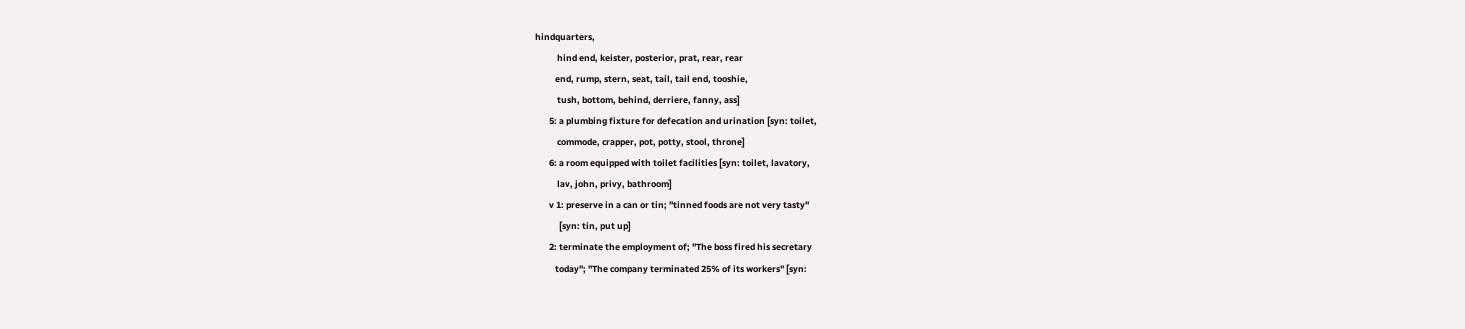hindquarters,
           hind end, keister, posterior, prat, rear, rear
          end, rump, stern, seat, tail, tail end, tooshie,
           tush, bottom, behind, derriere, fanny, ass]
       5: a plumbing fixture for defecation and urination [syn: toilet,
           commode, crapper, pot, potty, stool, throne]
       6: a room equipped with toilet facilities [syn: toilet, lavatory,
           lav, john, privy, bathroom]
       v 1: preserve in a can or tin; "tinned foods are not very tasty"
            [syn: tin, put up]
       2: terminate the employment of; "The boss fired his secretary
          today"; "The company terminated 25% of its workers" [syn: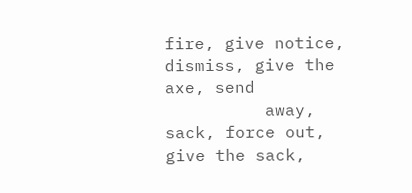fire, give notice, dismiss, give the axe, send
          away, sack, force out, give the sack,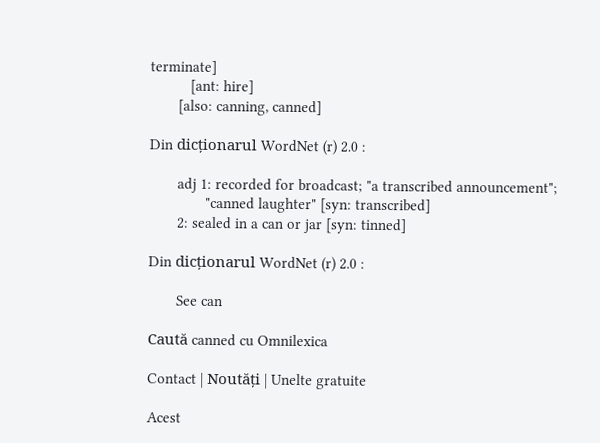terminate]
          [ant: hire]
       [also: canning, canned]

Din dicționarul WordNet (r) 2.0 :

       adj 1: recorded for broadcast; "a transcribed announcement";
              "canned laughter" [syn: transcribed]
       2: sealed in a can or jar [syn: tinned]

Din dicționarul WordNet (r) 2.0 :

       See can

Caută canned cu Omnilexica

Contact | Noutăți | Unelte gratuite

Acest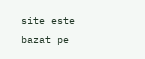site este bazat pe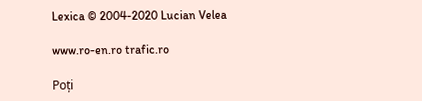Lexica © 2004-2020 Lucian Velea

www.ro-en.ro trafic.ro

Poți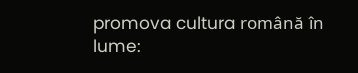promova cultura română în lume: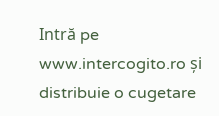Intră pe www.intercogito.ro și distribuie o cugetare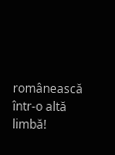românească într-o altă limbă!